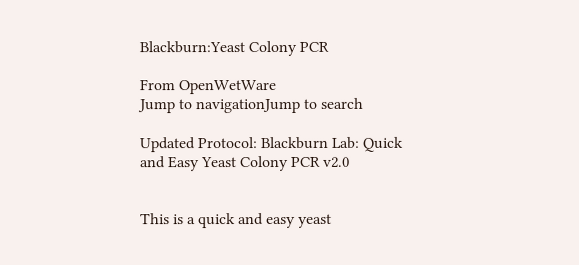Blackburn:Yeast Colony PCR

From OpenWetWare
Jump to navigationJump to search

Updated Protocol: Blackburn Lab: Quick and Easy Yeast Colony PCR v2.0


This is a quick and easy yeast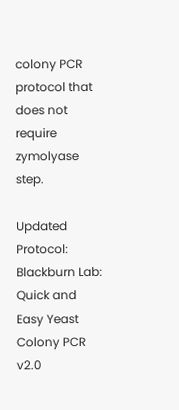colony PCR protocol that does not require zymolyase step.

Updated Protocol: Blackburn Lab: Quick and Easy Yeast Colony PCR v2.0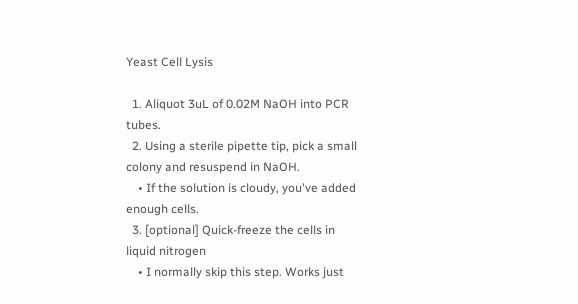Yeast Cell Lysis

  1. Aliquot 3uL of 0.02M NaOH into PCR tubes.
  2. Using a sterile pipette tip, pick a small colony and resuspend in NaOH.
    • If the solution is cloudy, you've added enough cells.
  3. [optional] Quick-freeze the cells in liquid nitrogen
    • I normally skip this step. Works just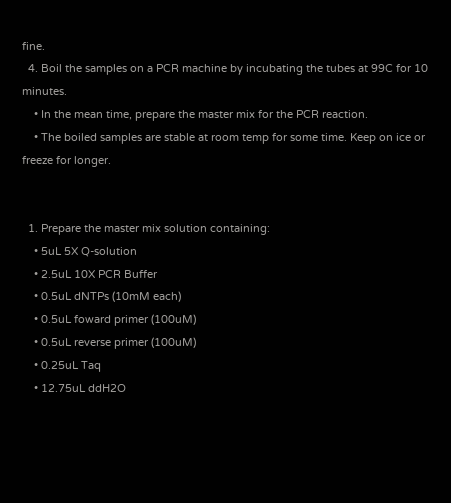fine.
  4. Boil the samples on a PCR machine by incubating the tubes at 99C for 10 minutes.
    • In the mean time, prepare the master mix for the PCR reaction.
    • The boiled samples are stable at room temp for some time. Keep on ice or freeze for longer.


  1. Prepare the master mix solution containing:
    • 5uL 5X Q-solution
    • 2.5uL 10X PCR Buffer
    • 0.5uL dNTPs (10mM each)
    • 0.5uL foward primer (100uM)
    • 0.5uL reverse primer (100uM)
    • 0.25uL Taq
    • 12.75uL ddH2O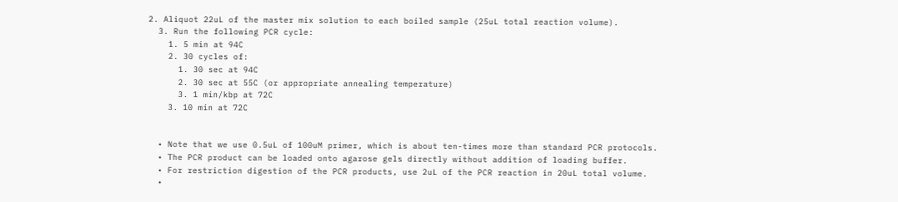2. Aliquot 22uL of the master mix solution to each boiled sample (25uL total reaction volume).
  3. Run the following PCR cycle:
    1. 5 min at 94C
    2. 30 cycles of:
      1. 30 sec at 94C
      2. 30 sec at 55C (or appropriate annealing temperature)
      3. 1 min/kbp at 72C
    3. 10 min at 72C


  • Note that we use 0.5uL of 100uM primer, which is about ten-times more than standard PCR protocols.
  • The PCR product can be loaded onto agarose gels directly without addition of loading buffer.
  • For restriction digestion of the PCR products, use 2uL of the PCR reaction in 20uL total volume.
  •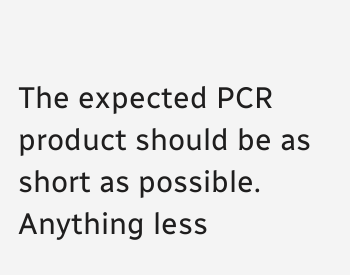The expected PCR product should be as short as possible. Anything less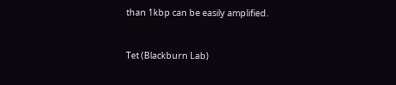than 1kbp can be easily amplified.


Tet (Blackburn Lab)